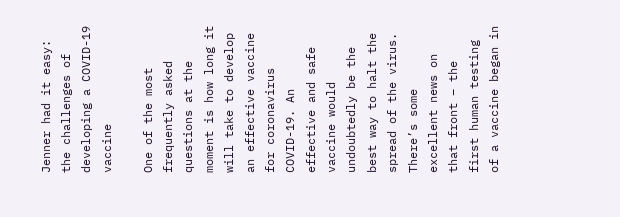Jenner had it easy: the challenges of developing a COVID-19 vaccine

One of the most frequently asked questions at the moment is how long it will take to develop an effective vaccine for coronavirus COVID-19. An effective and safe vaccine would undoubtedly be the best way to halt the spread of the virus. There’s some excellent news on that front – the first human testing of a vaccine began in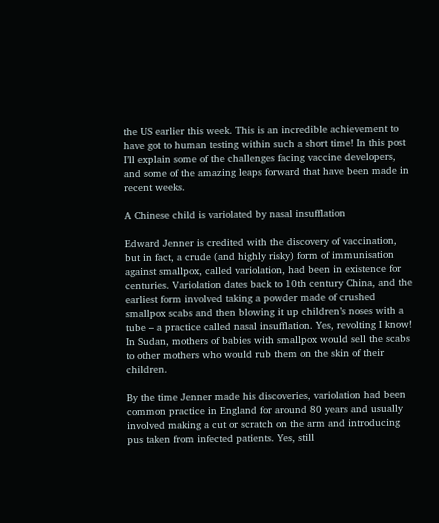the US earlier this week. This is an incredible achievement to have got to human testing within such a short time! In this post I’ll explain some of the challenges facing vaccine developers, and some of the amazing leaps forward that have been made in recent weeks.

A Chinese child is variolated by nasal insufflation

Edward Jenner is credited with the discovery of vaccination, but in fact, a crude (and highly risky) form of immunisation against smallpox, called variolation, had been in existence for centuries. Variolation dates back to 10th century China, and the earliest form involved taking a powder made of crushed smallpox scabs and then blowing it up children’s noses with a tube – a practice called nasal insufflation. Yes, revolting I know! In Sudan, mothers of babies with smallpox would sell the scabs to other mothers who would rub them on the skin of their children.

By the time Jenner made his discoveries, variolation had been common practice in England for around 80 years and usually involved making a cut or scratch on the arm and introducing pus taken from infected patients. Yes, still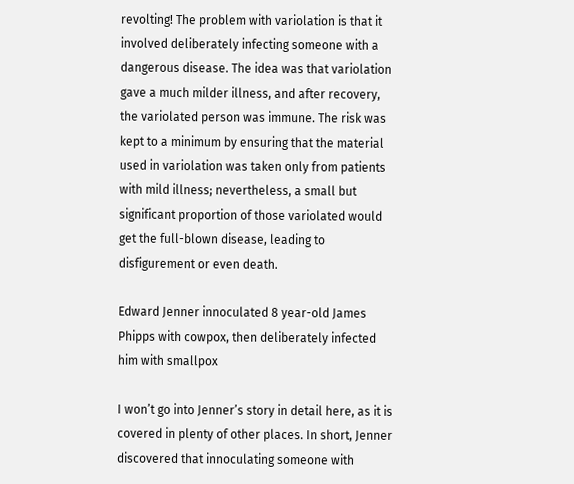revolting! The problem with variolation is that it involved deliberately infecting someone with a dangerous disease. The idea was that variolation gave a much milder illness, and after recovery, the variolated person was immune. The risk was kept to a minimum by ensuring that the material used in variolation was taken only from patients with mild illness; nevertheless, a small but significant proportion of those variolated would get the full-blown disease, leading to disfigurement or even death.

Edward Jenner innoculated 8 year-old James Phipps with cowpox, then deliberately infected him with smallpox

I won’t go into Jenner’s story in detail here, as it is covered in plenty of other places. In short, Jenner discovered that innoculating someone with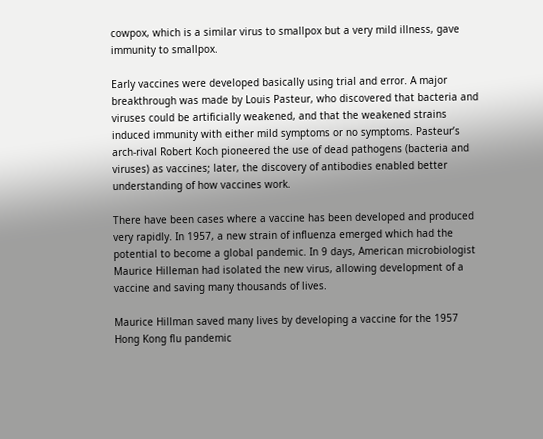cowpox, which is a similar virus to smallpox but a very mild illness, gave immunity to smallpox.

Early vaccines were developed basically using trial and error. A major breakthrough was made by Louis Pasteur, who discovered that bacteria and viruses could be artificially weakened, and that the weakened strains induced immunity with either mild symptoms or no symptoms. Pasteur’s arch-rival Robert Koch pioneered the use of dead pathogens (bacteria and viruses) as vaccines; later, the discovery of antibodies enabled better understanding of how vaccines work.

There have been cases where a vaccine has been developed and produced very rapidly. In 1957, a new strain of influenza emerged which had the potential to become a global pandemic. In 9 days, American microbiologist Maurice Hilleman had isolated the new virus, allowing development of a vaccine and saving many thousands of lives.

Maurice Hillman saved many lives by developing a vaccine for the 1957 Hong Kong flu pandemic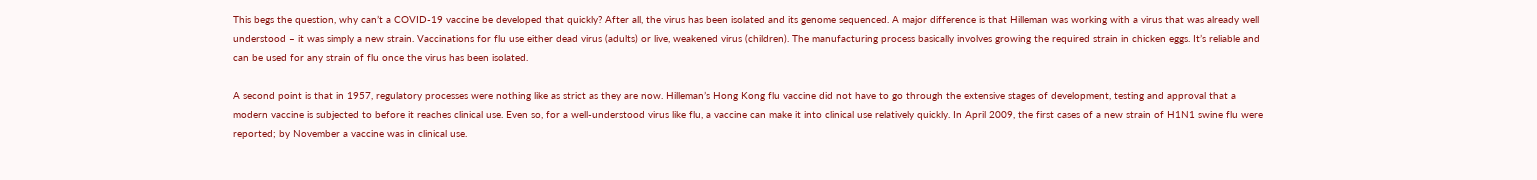This begs the question, why can’t a COVID-19 vaccine be developed that quickly? After all, the virus has been isolated and its genome sequenced. A major difference is that Hilleman was working with a virus that was already well understood – it was simply a new strain. Vaccinations for flu use either dead virus (adults) or live, weakened virus (children). The manufacturing process basically involves growing the required strain in chicken eggs. It’s reliable and can be used for any strain of flu once the virus has been isolated.

A second point is that in 1957, regulatory processes were nothing like as strict as they are now. Hilleman’s Hong Kong flu vaccine did not have to go through the extensive stages of development, testing and approval that a modern vaccine is subjected to before it reaches clinical use. Even so, for a well-understood virus like flu, a vaccine can make it into clinical use relatively quickly. In April 2009, the first cases of a new strain of H1N1 swine flu were reported; by November a vaccine was in clinical use.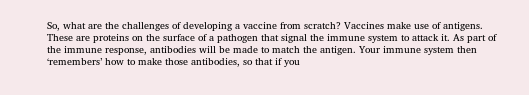So, what are the challenges of developing a vaccine from scratch? Vaccines make use of antigens. These are proteins on the surface of a pathogen that signal the immune system to attack it. As part of the immune response, antibodies will be made to match the antigen. Your immune system then ‘remembers’ how to make those antibodies, so that if you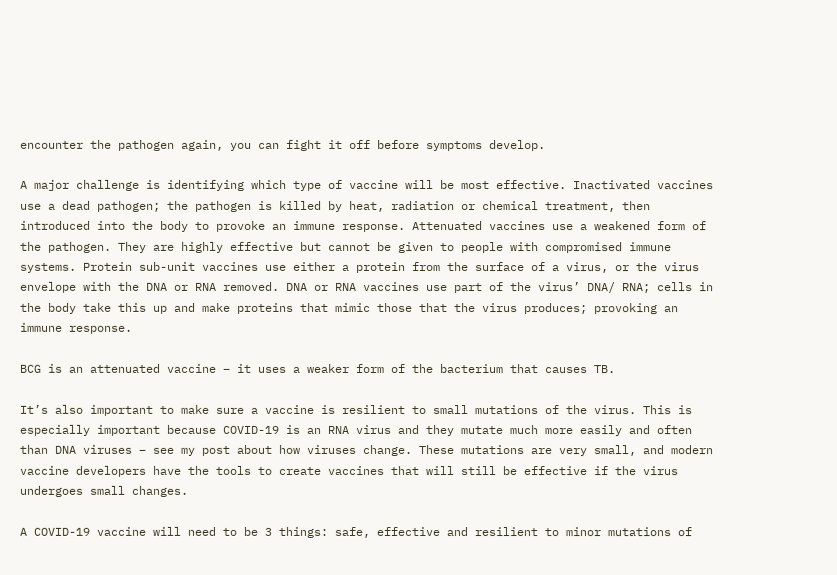encounter the pathogen again, you can fight it off before symptoms develop.

A major challenge is identifying which type of vaccine will be most effective. Inactivated vaccines use a dead pathogen; the pathogen is killed by heat, radiation or chemical treatment, then introduced into the body to provoke an immune response. Attenuated vaccines use a weakened form of the pathogen. They are highly effective but cannot be given to people with compromised immune systems. Protein sub-unit vaccines use either a protein from the surface of a virus, or the virus envelope with the DNA or RNA removed. DNA or RNA vaccines use part of the virus’ DNA/ RNA; cells in the body take this up and make proteins that mimic those that the virus produces; provoking an immune response.

BCG is an attenuated vaccine – it uses a weaker form of the bacterium that causes TB.

It’s also important to make sure a vaccine is resilient to small mutations of the virus. This is especially important because COVID-19 is an RNA virus and they mutate much more easily and often than DNA viruses – see my post about how viruses change. These mutations are very small, and modern vaccine developers have the tools to create vaccines that will still be effective if the virus undergoes small changes.

A COVID-19 vaccine will need to be 3 things: safe, effective and resilient to minor mutations of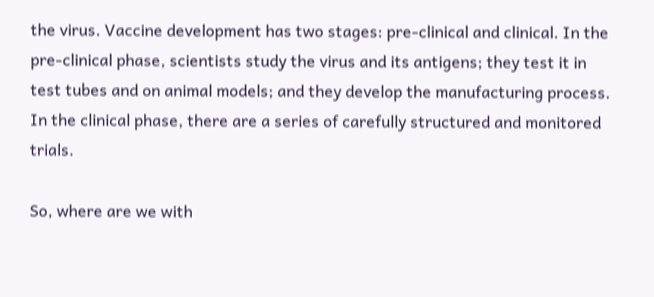the virus. Vaccine development has two stages: pre-clinical and clinical. In the pre-clinical phase, scientists study the virus and its antigens; they test it in test tubes and on animal models; and they develop the manufacturing process. In the clinical phase, there are a series of carefully structured and monitored trials.

So, where are we with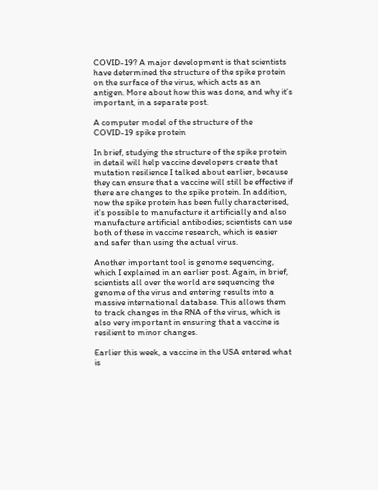COVID-19? A major development is that scientists have determined the structure of the spike protein on the surface of the virus, which acts as an antigen. More about how this was done, and why it’s important, in a separate post.

A computer model of the structure of the COVID-19 spike protein

In brief, studying the structure of the spike protein in detail will help vaccine developers create that mutation resilience I talked about earlier, because they can ensure that a vaccine will still be effective if there are changes to the spike protein. In addition, now the spike protein has been fully characterised, it’s possible to manufacture it artificially and also manufacture artificial antibodies; scientists can use both of these in vaccine research, which is easier and safer than using the actual virus.

Another important tool is genome sequencing, which I explained in an earlier post. Again, in brief, scientists all over the world are sequencing the genome of the virus and entering results into a massive international database. This allows them to track changes in the RNA of the virus, which is also very important in ensuring that a vaccine is resilient to minor changes.

Earlier this week, a vaccine in the USA entered what is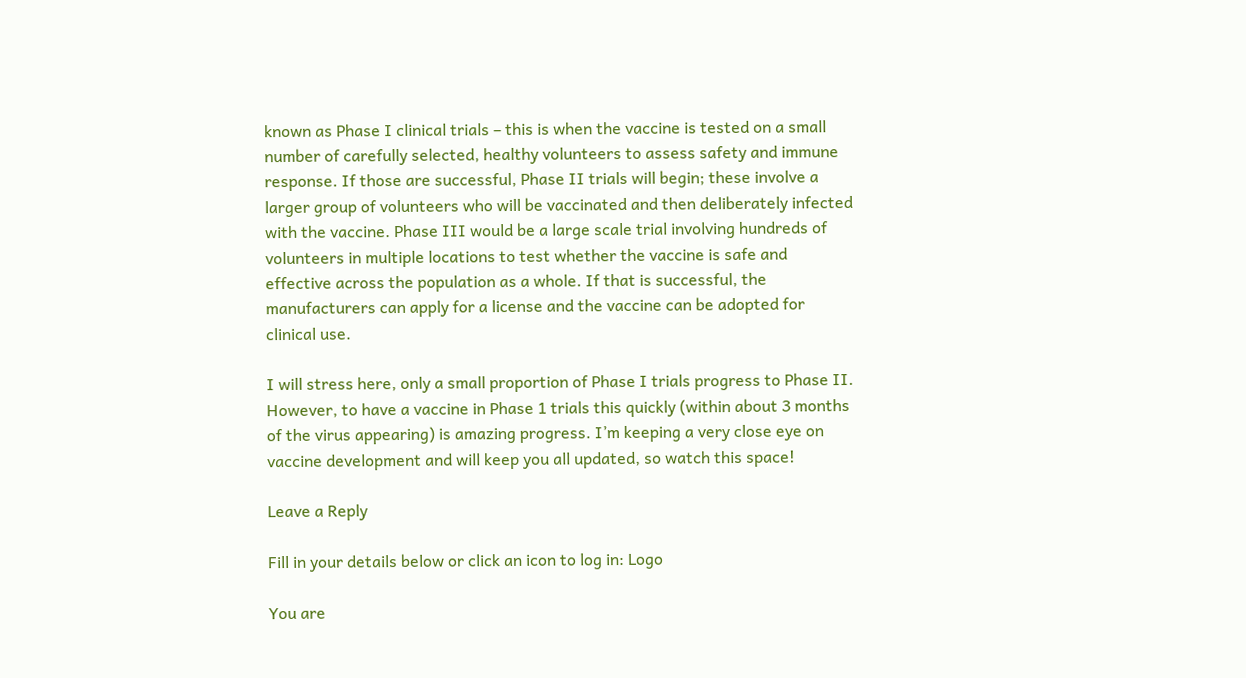known as Phase I clinical trials – this is when the vaccine is tested on a small number of carefully selected, healthy volunteers to assess safety and immune response. If those are successful, Phase II trials will begin; these involve a larger group of volunteers who will be vaccinated and then deliberately infected with the vaccine. Phase III would be a large scale trial involving hundreds of volunteers in multiple locations to test whether the vaccine is safe and effective across the population as a whole. If that is successful, the manufacturers can apply for a license and the vaccine can be adopted for clinical use.

I will stress here, only a small proportion of Phase I trials progress to Phase II. However, to have a vaccine in Phase 1 trials this quickly (within about 3 months of the virus appearing) is amazing progress. I’m keeping a very close eye on vaccine development and will keep you all updated, so watch this space!

Leave a Reply

Fill in your details below or click an icon to log in: Logo

You are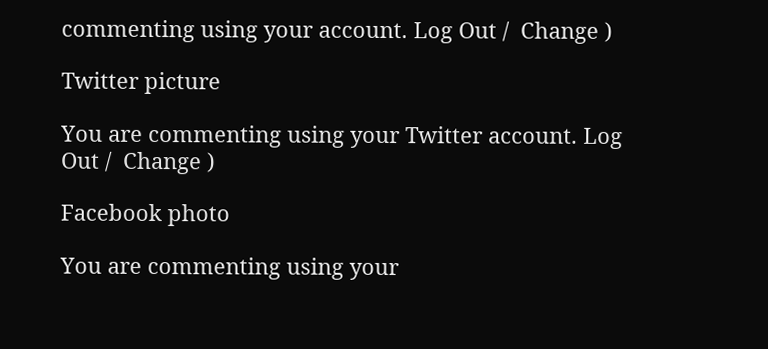commenting using your account. Log Out /  Change )

Twitter picture

You are commenting using your Twitter account. Log Out /  Change )

Facebook photo

You are commenting using your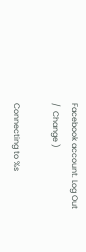Facebook account. Log Out /  Change )

Connecting to %s